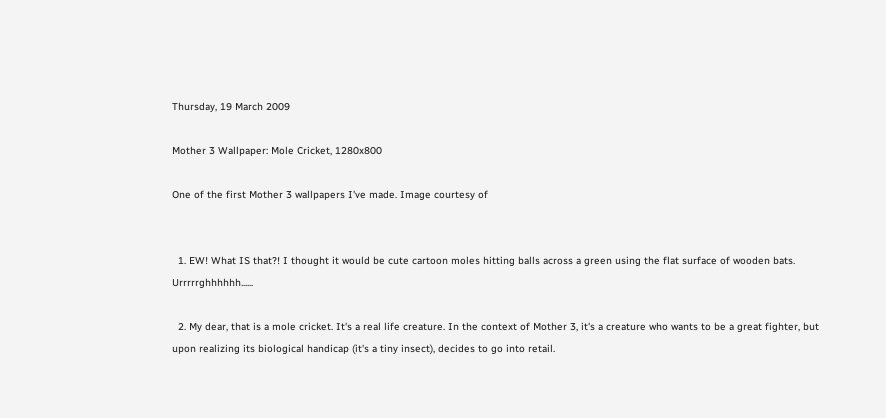Thursday, 19 March 2009

Mother 3 Wallpaper: Mole Cricket, 1280x800

One of the first Mother 3 wallpapers I've made. Image courtesy of


  1. EW! What IS that?! I thought it would be cute cartoon moles hitting balls across a green using the flat surface of wooden bats. Urrrrrghhhhhh......

  2. My dear, that is a mole cricket. It's a real life creature. In the context of Mother 3, it's a creature who wants to be a great fighter, but upon realizing its biological handicap (it's a tiny insect), decides to go into retail.